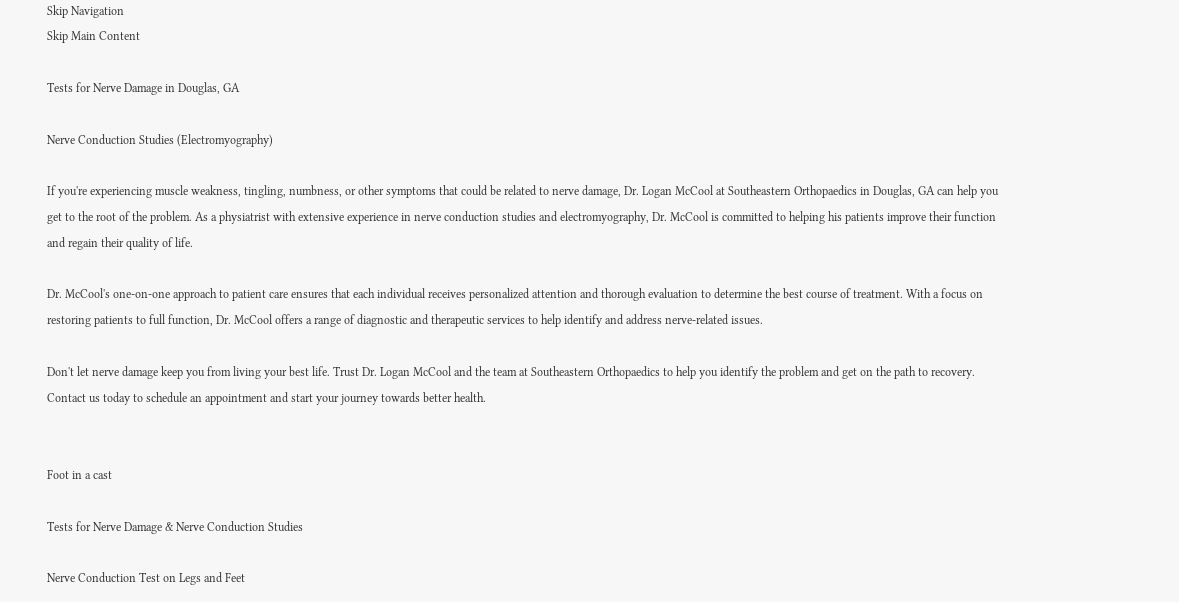Skip Navigation
Skip Main Content

Tests for Nerve Damage in Douglas, GA

Nerve Conduction Studies (Electromyography)

If you're experiencing muscle weakness, tingling, numbness, or other symptoms that could be related to nerve damage, Dr. Logan McCool at Southeastern Orthopaedics in Douglas, GA can help you get to the root of the problem. As a physiatrist with extensive experience in nerve conduction studies and electromyography, Dr. McCool is committed to helping his patients improve their function and regain their quality of life.

Dr. McCool's one-on-one approach to patient care ensures that each individual receives personalized attention and thorough evaluation to determine the best course of treatment. With a focus on restoring patients to full function, Dr. McCool offers a range of diagnostic and therapeutic services to help identify and address nerve-related issues.

Don't let nerve damage keep you from living your best life. Trust Dr. Logan McCool and the team at Southeastern Orthopaedics to help you identify the problem and get on the path to recovery. Contact us today to schedule an appointment and start your journey towards better health.


Foot in a cast

Tests for Nerve Damage & Nerve Conduction Studies

Nerve Conduction Test on Legs and Feet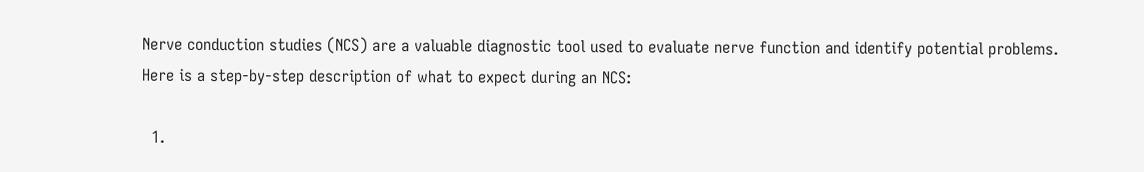Nerve conduction studies (NCS) are a valuable diagnostic tool used to evaluate nerve function and identify potential problems. Here is a step-by-step description of what to expect during an NCS:

  1.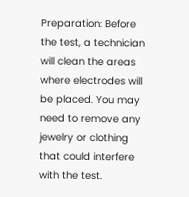Preparation: Before the test, a technician will clean the areas where electrodes will be placed. You may need to remove any jewelry or clothing that could interfere with the test.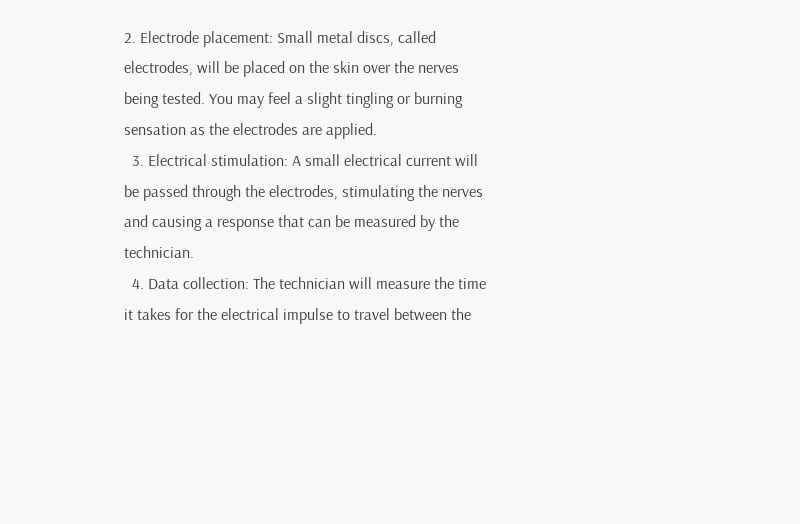2. Electrode placement: Small metal discs, called electrodes, will be placed on the skin over the nerves being tested. You may feel a slight tingling or burning sensation as the electrodes are applied.
  3. Electrical stimulation: A small electrical current will be passed through the electrodes, stimulating the nerves and causing a response that can be measured by the technician.
  4. Data collection: The technician will measure the time it takes for the electrical impulse to travel between the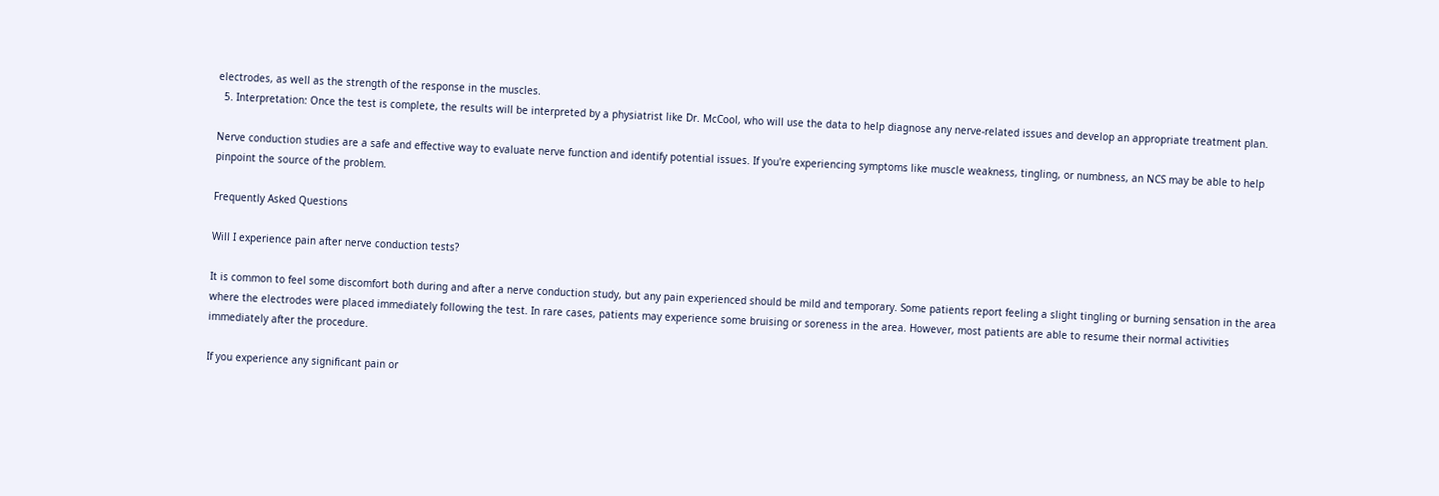electrodes, as well as the strength of the response in the muscles.
  5. Interpretation: Once the test is complete, the results will be interpreted by a physiatrist like Dr. McCool, who will use the data to help diagnose any nerve-related issues and develop an appropriate treatment plan.

Nerve conduction studies are a safe and effective way to evaluate nerve function and identify potential issues. If you're experiencing symptoms like muscle weakness, tingling, or numbness, an NCS may be able to help pinpoint the source of the problem.

Frequently Asked Questions

Will I experience pain after nerve conduction tests?

It is common to feel some discomfort both during and after a nerve conduction study, but any pain experienced should be mild and temporary. Some patients report feeling a slight tingling or burning sensation in the area where the electrodes were placed immediately following the test. In rare cases, patients may experience some bruising or soreness in the area. However, most patients are able to resume their normal activities immediately after the procedure.

If you experience any significant pain or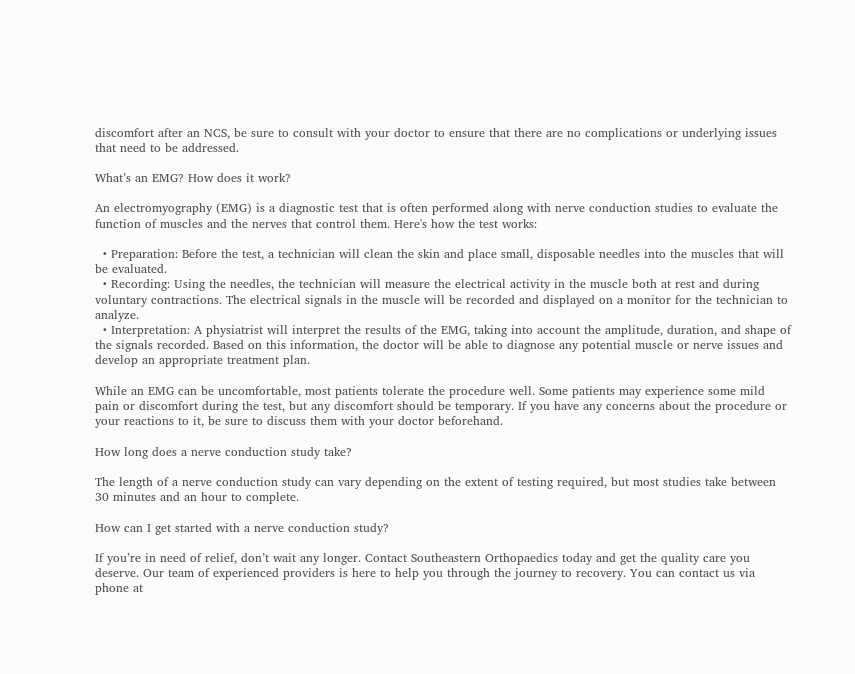discomfort after an NCS, be sure to consult with your doctor to ensure that there are no complications or underlying issues that need to be addressed.

What’s an EMG? How does it work?

An electromyography (EMG) is a diagnostic test that is often performed along with nerve conduction studies to evaluate the function of muscles and the nerves that control them. Here's how the test works:

  • Preparation: Before the test, a technician will clean the skin and place small, disposable needles into the muscles that will be evaluated.
  • Recording: Using the needles, the technician will measure the electrical activity in the muscle both at rest and during voluntary contractions. The electrical signals in the muscle will be recorded and displayed on a monitor for the technician to analyze.
  • Interpretation: A physiatrist will interpret the results of the EMG, taking into account the amplitude, duration, and shape of the signals recorded. Based on this information, the doctor will be able to diagnose any potential muscle or nerve issues and develop an appropriate treatment plan.

While an EMG can be uncomfortable, most patients tolerate the procedure well. Some patients may experience some mild pain or discomfort during the test, but any discomfort should be temporary. If you have any concerns about the procedure or your reactions to it, be sure to discuss them with your doctor beforehand.

How long does a nerve conduction study take?

The length of a nerve conduction study can vary depending on the extent of testing required, but most studies take between 30 minutes and an hour to complete.

How can I get started with a nerve conduction study?

If you’re in need of relief, don’t wait any longer. Contact Southeastern Orthopaedics today and get the quality care you deserve. Our team of experienced providers is here to help you through the journey to recovery. You can contact us via phone at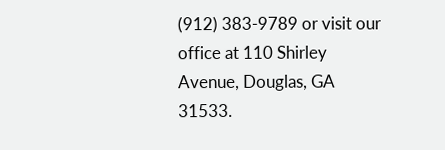(912) 383-9789 or visit our office at 110 Shirley Avenue, Douglas, GA 31533.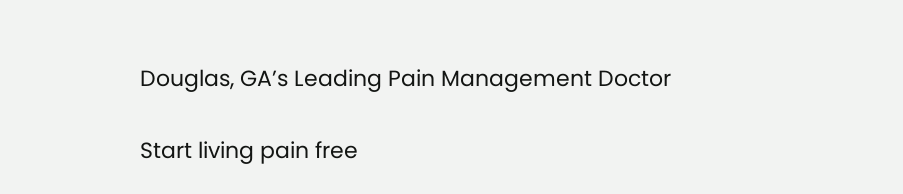Douglas, GA’s Leading Pain Management Doctor

Start living pain free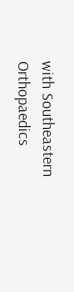with Southeastern Orthopaedics